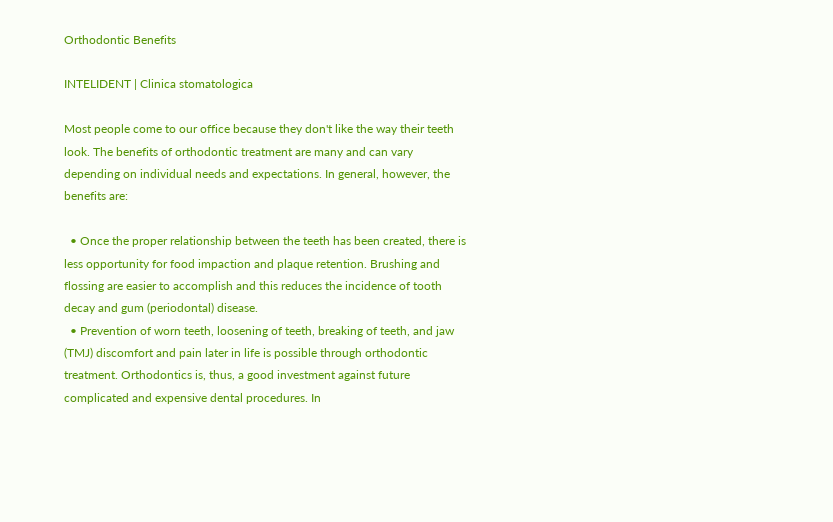Orthodontic Benefits

INTELIDENT | Clinica stomatologica

Most people come to our office because they don't like the way their teeth look. The benefits of orthodontic treatment are many and can vary depending on individual needs and expectations. In general, however, the benefits are:

  • Once the proper relationship between the teeth has been created, there is less opportunity for food impaction and plaque retention. Brushing and flossing are easier to accomplish and this reduces the incidence of tooth decay and gum (periodontal) disease.
  • Prevention of worn teeth, loosening of teeth, breaking of teeth, and jaw (TMJ) discomfort and pain later in life is possible through orthodontic treatment. Orthodontics is, thus, a good investment against future complicated and expensive dental procedures. In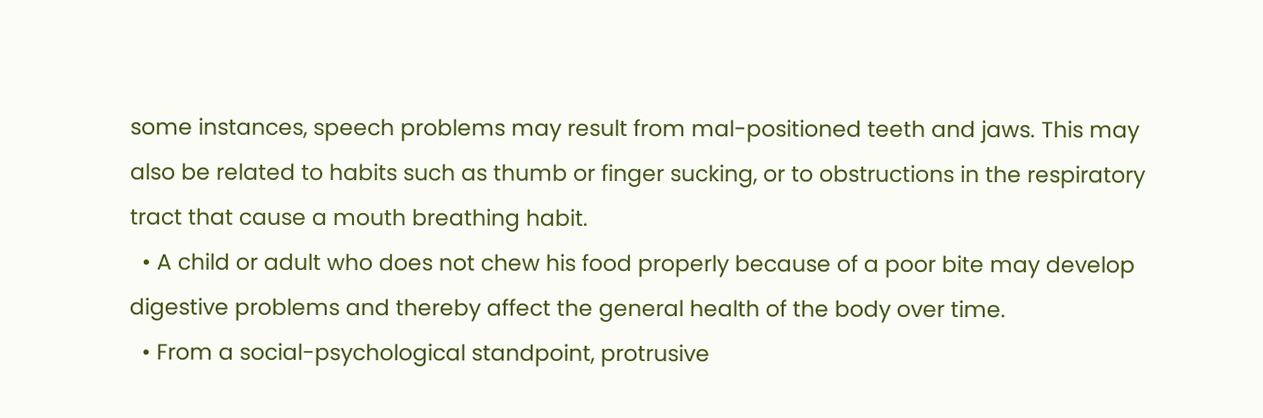some instances, speech problems may result from mal-positioned teeth and jaws. This may also be related to habits such as thumb or finger sucking, or to obstructions in the respiratory tract that cause a mouth breathing habit.
  • A child or adult who does not chew his food properly because of a poor bite may develop digestive problems and thereby affect the general health of the body over time.
  • From a social-psychological standpoint, protrusive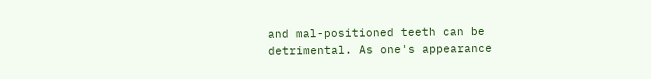and mal-positioned teeth can be detrimental. As one's appearance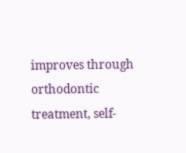improves through orthodontic treatment, self-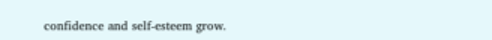confidence and self-esteem grow.